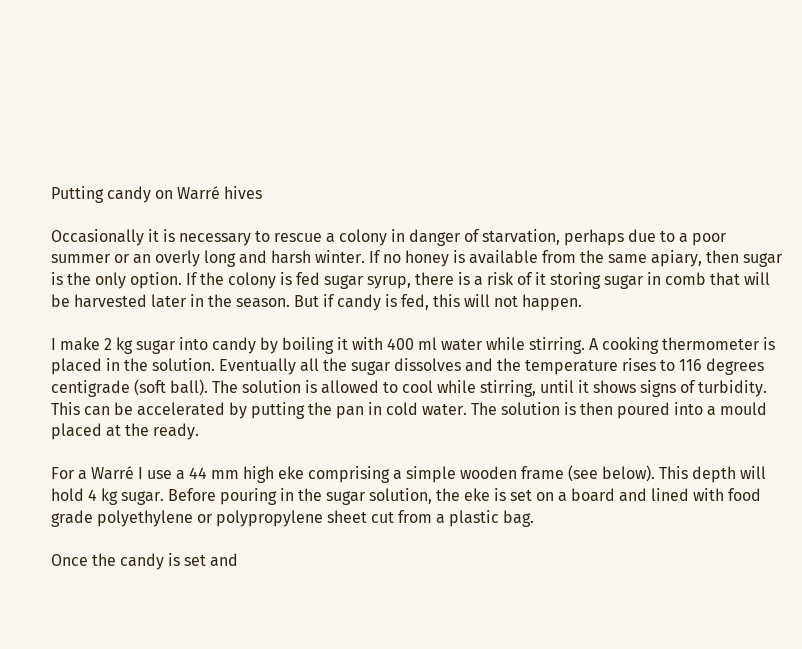Putting candy on Warré hives

Occasionally it is necessary to rescue a colony in danger of starvation, perhaps due to a poor summer or an overly long and harsh winter. If no honey is available from the same apiary, then sugar is the only option. If the colony is fed sugar syrup, there is a risk of it storing sugar in comb that will be harvested later in the season. But if candy is fed, this will not happen.

I make 2 kg sugar into candy by boiling it with 400 ml water while stirring. A cooking thermometer is placed in the solution. Eventually all the sugar dissolves and the temperature rises to 116 degrees centigrade (soft ball). The solution is allowed to cool while stirring, until it shows signs of turbidity. This can be accelerated by putting the pan in cold water. The solution is then poured into a mould placed at the ready.

For a Warré I use a 44 mm high eke comprising a simple wooden frame (see below). This depth will hold 4 kg sugar. Before pouring in the sugar solution, the eke is set on a board and lined with food grade polyethylene or polypropylene sheet cut from a plastic bag.

Once the candy is set and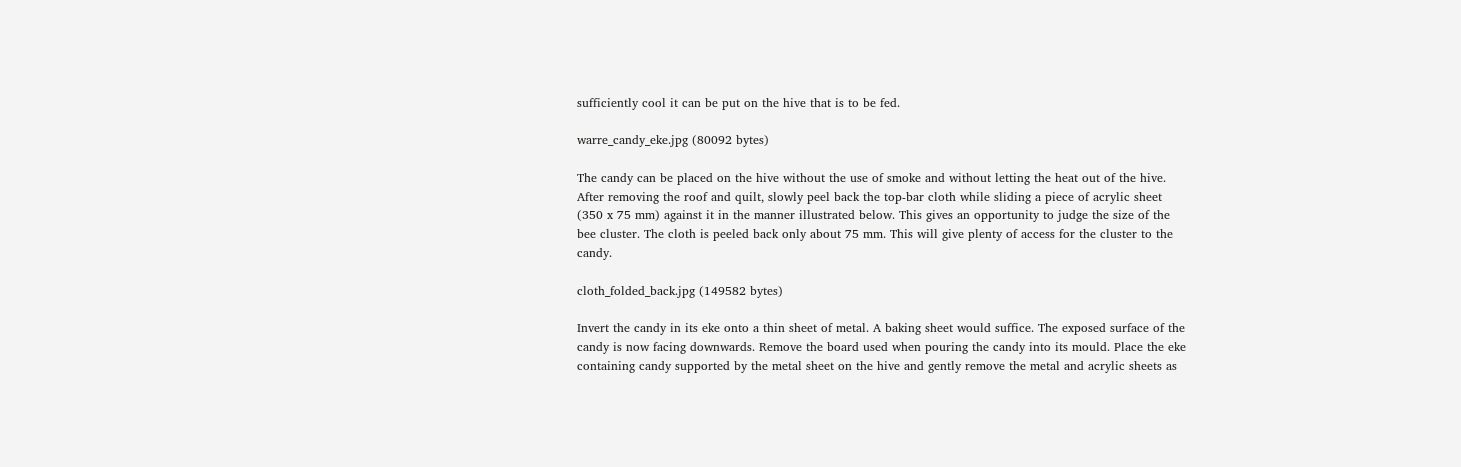sufficiently cool it can be put on the hive that is to be fed.

warre_candy_eke.jpg (80092 bytes)

The candy can be placed on the hive without the use of smoke and without letting the heat out of the hive. After removing the roof and quilt, slowly peel back the top-bar cloth while sliding a piece of acrylic sheet (350 x 75 mm) against it in the manner illustrated below. This gives an opportunity to judge the size of the bee cluster. The cloth is peeled back only about 75 mm. This will give plenty of access for the cluster to the candy.

cloth_folded_back.jpg (149582 bytes)

Invert the candy in its eke onto a thin sheet of metal. A baking sheet would suffice. The exposed surface of the candy is now facing downwards. Remove the board used when pouring the candy into its mould. Place the eke containing candy supported by the metal sheet on the hive and gently remove the metal and acrylic sheets as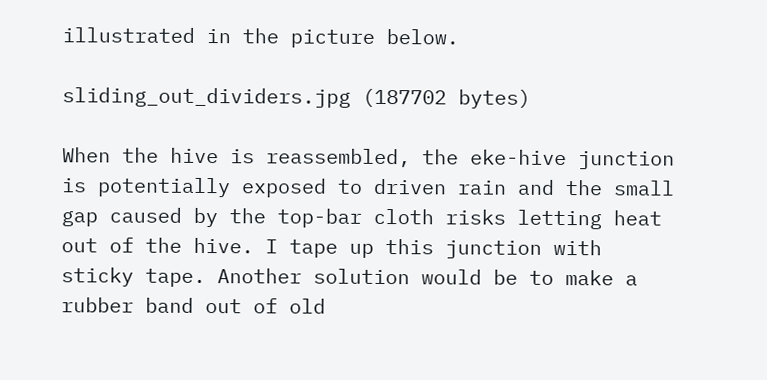illustrated in the picture below.

sliding_out_dividers.jpg (187702 bytes)

When the hive is reassembled, the eke-hive junction is potentially exposed to driven rain and the small gap caused by the top-bar cloth risks letting heat out of the hive. I tape up this junction with sticky tape. Another solution would be to make a rubber band out of old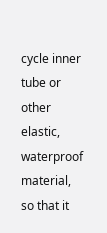cycle inner tube or other elastic, waterproof material, so that it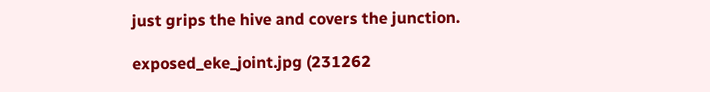just grips the hive and covers the junction.

exposed_eke_joint.jpg (231262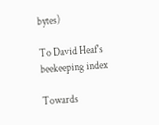bytes)

To David Heaf's beekeeping index

Towards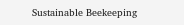Sustainable Beekeeping